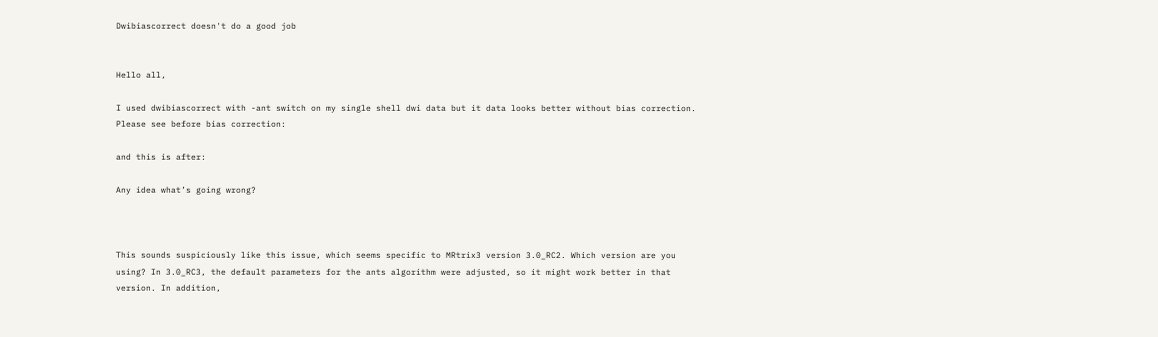Dwibiascorrect doesn't do a good job


Hello all,

I used dwibiascorrect with -ant switch on my single shell dwi data but it data looks better without bias correction.
Please see before bias correction:

and this is after:

Any idea what’s going wrong?



This sounds suspiciously like this issue, which seems specific to MRtrix3 version 3.0_RC2. Which version are you using? In 3.0_RC3, the default parameters for the ants algorithm were adjusted, so it might work better in that version. In addition,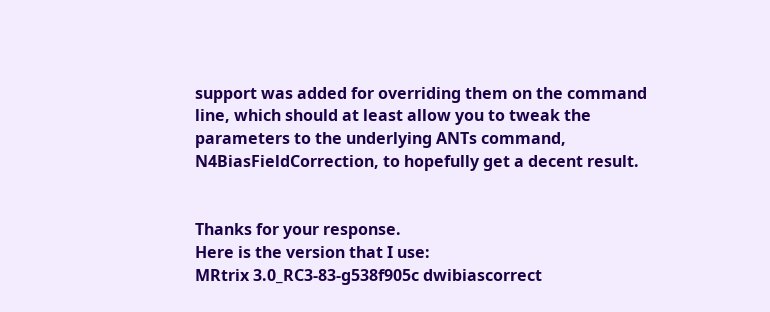support was added for overriding them on the command line, which should at least allow you to tweak the parameters to the underlying ANTs command, N4BiasFieldCorrection, to hopefully get a decent result.


Thanks for your response.
Here is the version that I use:
MRtrix 3.0_RC3-83-g538f905c dwibiascorrect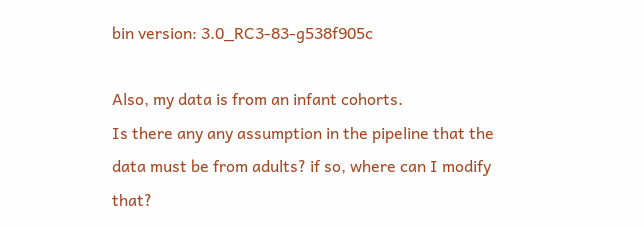bin version: 3.0_RC3-83-g538f905c

Also, my data is from an infant cohorts.
Is there any any assumption in the pipeline that the data must be from adults? if so, where can I modify that?